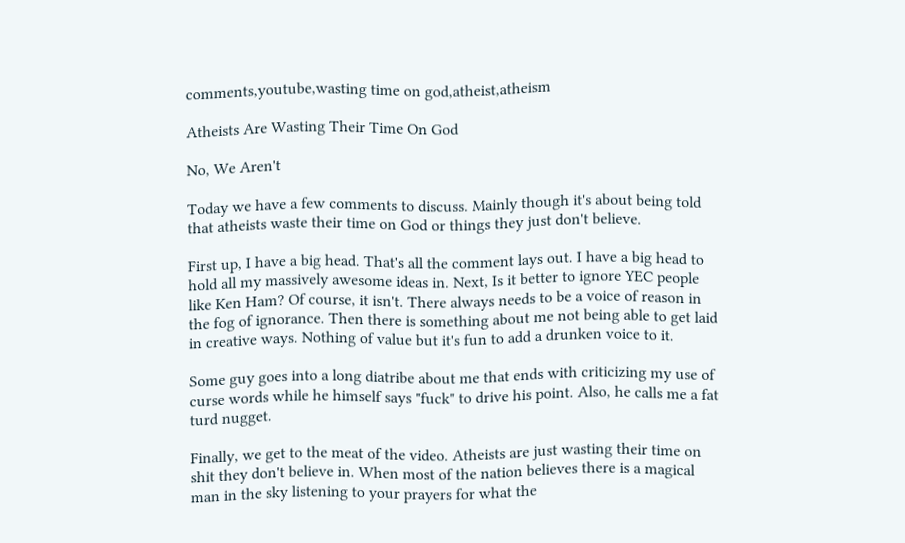comments,youtube,wasting time on god,atheist,atheism

Atheists Are Wasting Their Time On God

No, We Aren't

Today we have a few comments to discuss. Mainly though it's about being told that atheists waste their time on God or things they just don't believe.

First up, I have a big head. That's all the comment lays out. I have a big head to hold all my massively awesome ideas in. Next, Is it better to ignore YEC people like Ken Ham? Of course, it isn't. There always needs to be a voice of reason in the fog of ignorance. Then there is something about me not being able to get laid in creative ways. Nothing of value but it's fun to add a drunken voice to it.

Some guy goes into a long diatribe about me that ends with criticizing my use of curse words while he himself says "fuck" to drive his point. Also, he calls me a fat turd nugget.

Finally, we get to the meat of the video. Atheists are just wasting their time on shit they don't believe in. When most of the nation believes there is a magical man in the sky listening to your prayers for what the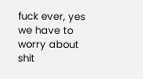fuck ever, yes we have to worry about shit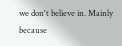we don't believe in. Mainly because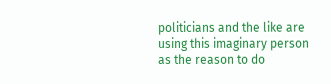politicians and the like are using this imaginary person as the reason to do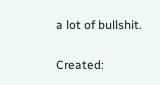a lot of bullshit.

Created: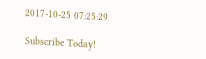2017-10-25 07:25:29

Subscribe Today!